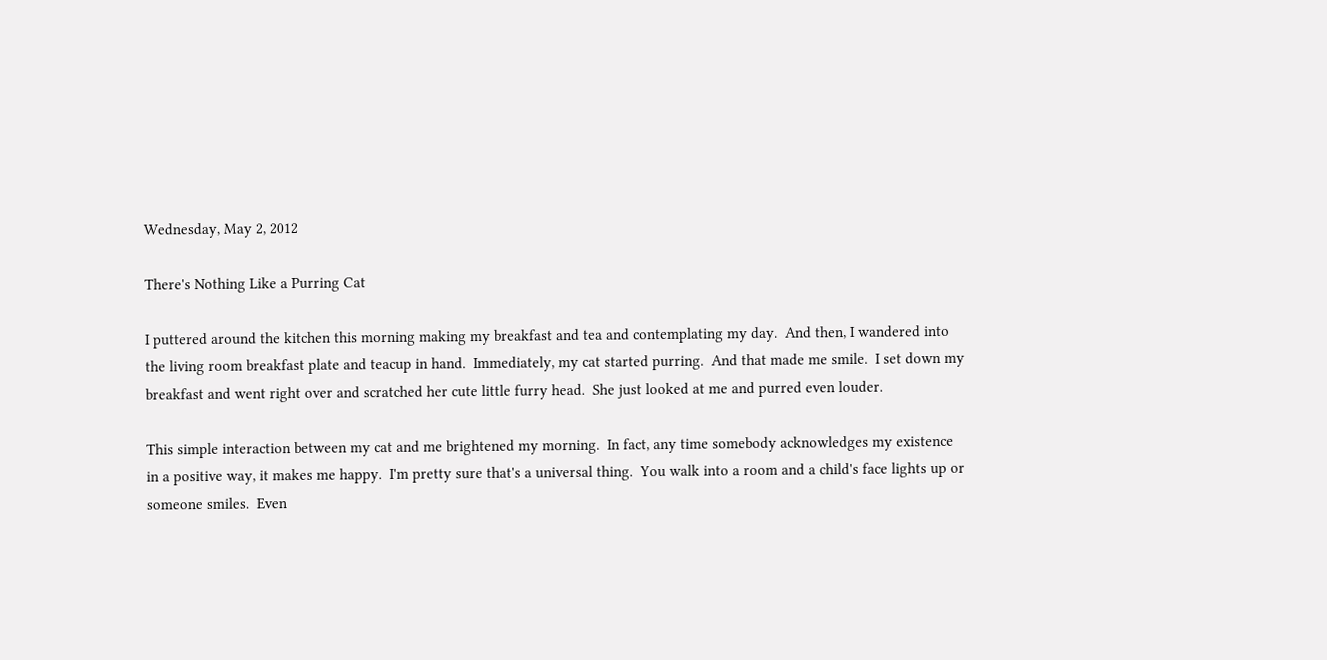Wednesday, May 2, 2012

There's Nothing Like a Purring Cat

I puttered around the kitchen this morning making my breakfast and tea and contemplating my day.  And then, I wandered into the living room breakfast plate and teacup in hand.  Immediately, my cat started purring.  And that made me smile.  I set down my breakfast and went right over and scratched her cute little furry head.  She just looked at me and purred even louder.

This simple interaction between my cat and me brightened my morning.  In fact, any time somebody acknowledges my existence in a positive way, it makes me happy.  I'm pretty sure that's a universal thing.  You walk into a room and a child's face lights up or someone smiles.  Even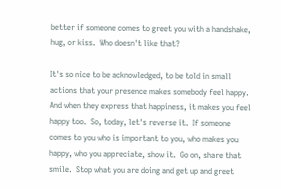better if someone comes to greet you with a handshake, hug, or kiss.  Who doesn't like that?

It's so nice to be acknowledged, to be told in small actions that your presence makes somebody feel happy.  And when they express that happiness, it makes you feel happy too.  So, today, let's reverse it.  If someone comes to you who is important to you, who makes you happy, who you appreciate, show it.  Go on, share that smile.  Stop what you are doing and get up and greet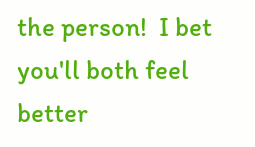the person!  I bet you'll both feel better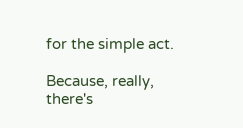for the simple act.

Because, really, there's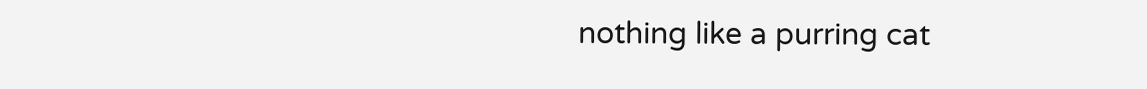nothing like a purring cat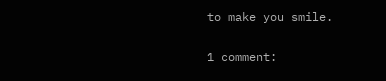to make you smile.

1 comment: